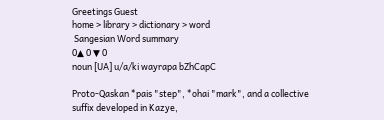Greetings Guest
home > library > dictionary > word
 Sangesian Word summary
0▲ 0 ▼ 0
noun [UA] u/a/ki wayrapa bZhCapC

Proto-Qaskan *pais "step", *ohai "mark", and a collective suffix developed in Kazye,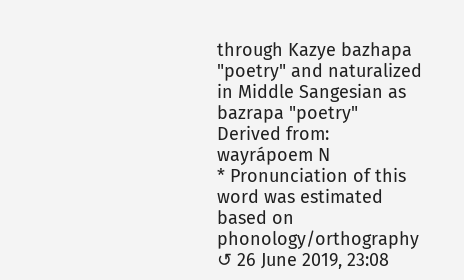through Kazye bazhapa "poetry" and naturalized in Middle Sangesian as bazrapa "poetry"
Derived from:
wayrápoem N
* Pronunciation of this word was estimated based on phonology/orthography
↺ 26 June 2019, 23:08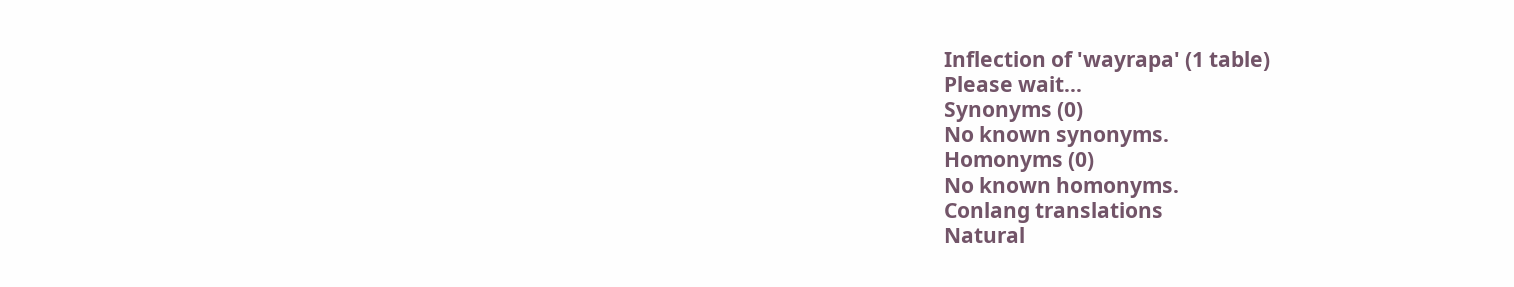Inflection of 'wayrapa' (1 table)
Please wait...
Synonyms (0)
No known synonyms.
Homonyms (0)
No known homonyms.
Conlang translations
Natural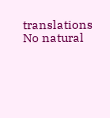translations
No natural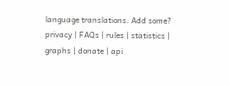language translations. Add some?
privacy | FAQs | rules | statistics | graphs | donate | api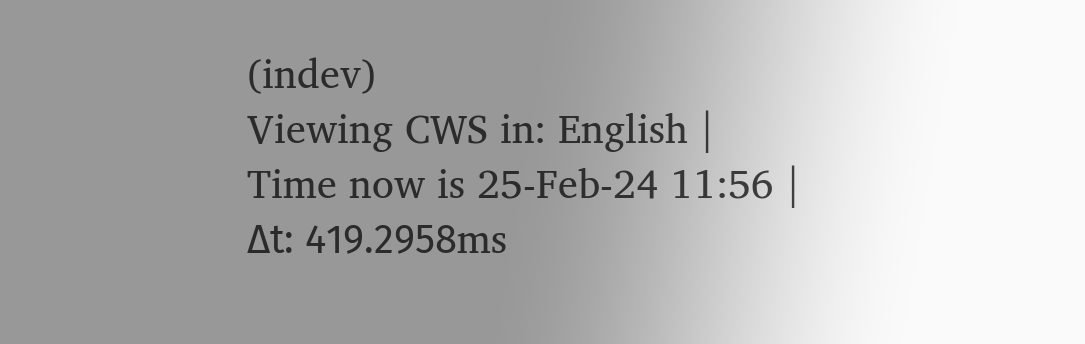(indev)
Viewing CWS in: English | Time now is 25-Feb-24 11:56 | Δt: 419.2958ms